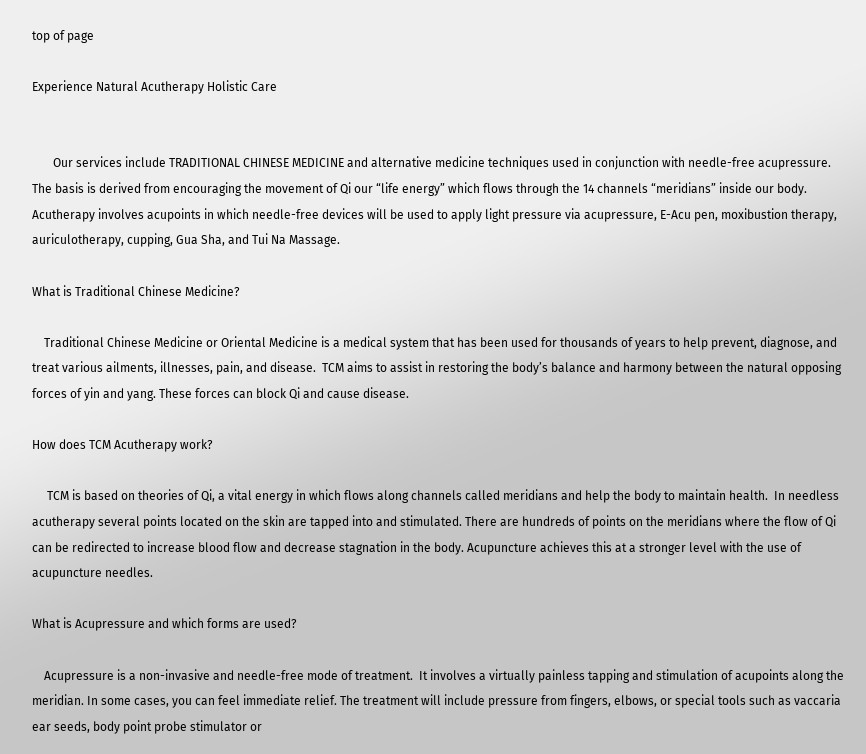top of page

Experience Natural Acutherapy Holistic Care


       Our services include TRADITIONAL CHINESE MEDICINE and alternative medicine techniques used in conjunction with needle-free acupressure. The basis is derived from encouraging the movement of Qi our “life energy” which flows through the 14 channels “meridians” inside our body. Acutherapy involves acupoints in which needle-free devices will be used to apply light pressure via acupressure, E-Acu pen, moxibustion therapy, auriculotherapy, cupping, Gua Sha, and Tui Na Massage.

What is Traditional Chinese Medicine?

    Traditional Chinese Medicine or Oriental Medicine is a medical system that has been used for thousands of years to help prevent, diagnose, and treat various ailments, illnesses, pain, and disease.  TCM aims to assist in restoring the body’s balance and harmony between the natural opposing forces of yin and yang. These forces can block Qi and cause disease.

How does TCM Acutherapy work?

     TCM is based on theories of Qi, a vital energy in which flows along channels called meridians and help the body to maintain health.  In needless acutherapy several points located on the skin are tapped into and stimulated. There are hundreds of points on the meridians where the flow of Qi can be redirected to increase blood flow and decrease stagnation in the body. Acupuncture achieves this at a stronger level with the use of acupuncture needles.

What is Acupressure and which forms are used?

    Acupressure is a non-invasive and needle-free mode of treatment.  It involves a virtually painless tapping and stimulation of acupoints along the meridian. In some cases, you can feel immediate relief. The treatment will include pressure from fingers, elbows, or special tools such as vaccaria ear seeds, body point probe stimulator or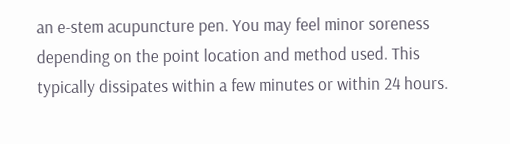an e-stem acupuncture pen. You may feel minor soreness depending on the point location and method used. This typically dissipates within a few minutes or within 24 hours.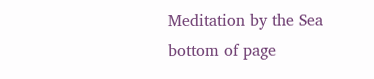Meditation by the Sea
bottom of page